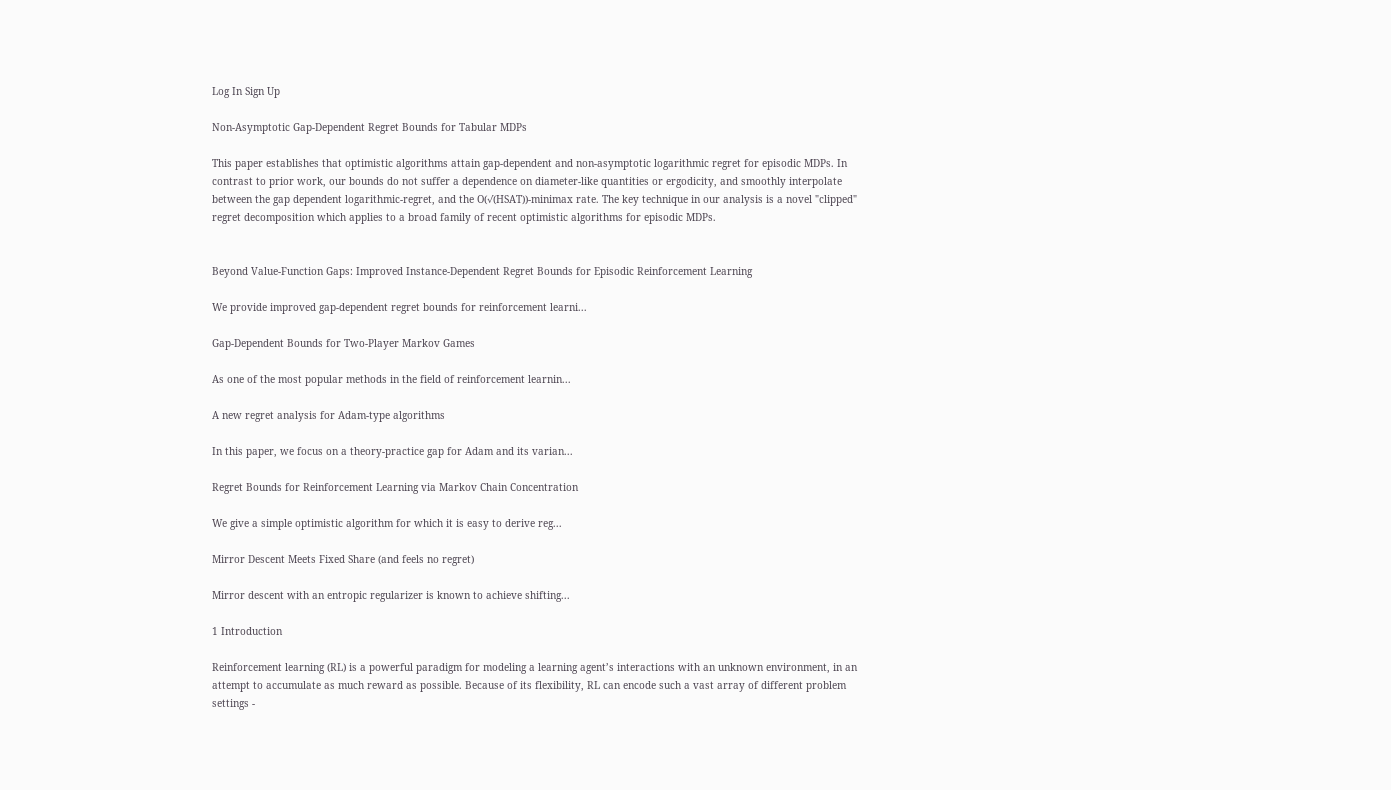Log In Sign Up

Non-Asymptotic Gap-Dependent Regret Bounds for Tabular MDPs

This paper establishes that optimistic algorithms attain gap-dependent and non-asymptotic logarithmic regret for episodic MDPs. In contrast to prior work, our bounds do not suffer a dependence on diameter-like quantities or ergodicity, and smoothly interpolate between the gap dependent logarithmic-regret, and the O(√(HSAT))-minimax rate. The key technique in our analysis is a novel "clipped" regret decomposition which applies to a broad family of recent optimistic algorithms for episodic MDPs.


Beyond Value-Function Gaps: Improved Instance-Dependent Regret Bounds for Episodic Reinforcement Learning

We provide improved gap-dependent regret bounds for reinforcement learni...

Gap-Dependent Bounds for Two-Player Markov Games

As one of the most popular methods in the field of reinforcement learnin...

A new regret analysis for Adam-type algorithms

In this paper, we focus on a theory-practice gap for Adam and its varian...

Regret Bounds for Reinforcement Learning via Markov Chain Concentration

We give a simple optimistic algorithm for which it is easy to derive reg...

Mirror Descent Meets Fixed Share (and feels no regret)

Mirror descent with an entropic regularizer is known to achieve shifting...

1 Introduction

Reinforcement learning (RL) is a powerful paradigm for modeling a learning agent’s interactions with an unknown environment, in an attempt to accumulate as much reward as possible. Because of its flexibility, RL can encode such a vast array of different problem settings -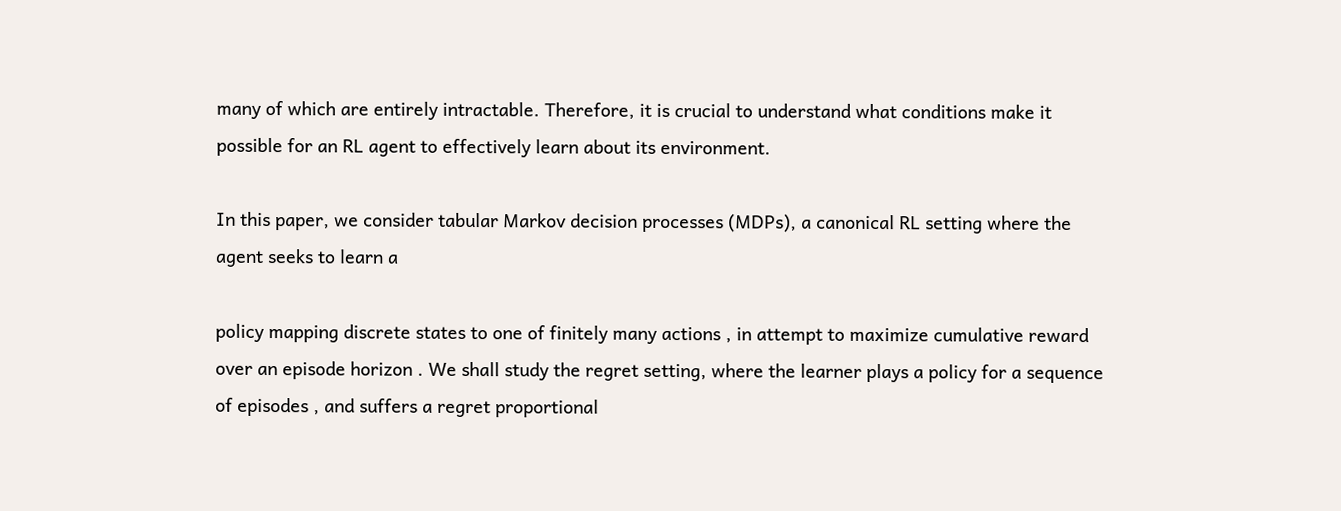many of which are entirely intractable. Therefore, it is crucial to understand what conditions make it possible for an RL agent to effectively learn about its environment.

In this paper, we consider tabular Markov decision processes (MDPs), a canonical RL setting where the agent seeks to learn a

policy mapping discrete states to one of finitely many actions , in attempt to maximize cumulative reward over an episode horizon . We shall study the regret setting, where the learner plays a policy for a sequence of episodes , and suffers a regret proportional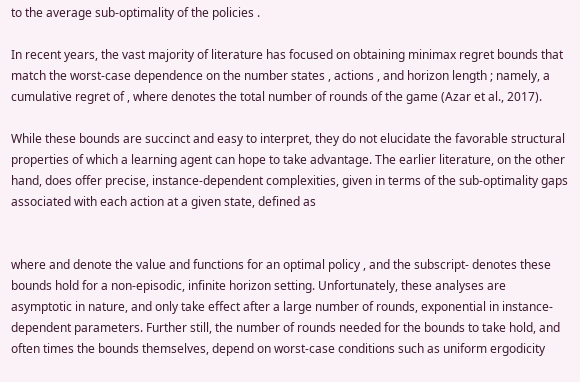to the average sub-optimality of the policies .

In recent years, the vast majority of literature has focused on obtaining minimax regret bounds that match the worst-case dependence on the number states , actions , and horizon length ; namely, a cumulative regret of , where denotes the total number of rounds of the game (Azar et al., 2017).

While these bounds are succinct and easy to interpret, they do not elucidate the favorable structural properties of which a learning agent can hope to take advantage. The earlier literature, on the other hand, does offer precise, instance-dependent complexities, given in terms of the sub-optimality gaps associated with each action at a given state, defined as


where and denote the value and functions for an optimal policy , and the subscript- denotes these bounds hold for a non-episodic, infinite horizon setting. Unfortunately, these analyses are asymptotic in nature, and only take effect after a large number of rounds, exponential in instance-dependent parameters. Further still, the number of rounds needed for the bounds to take hold, and often times the bounds themselves, depend on worst-case conditions such as uniform ergodicity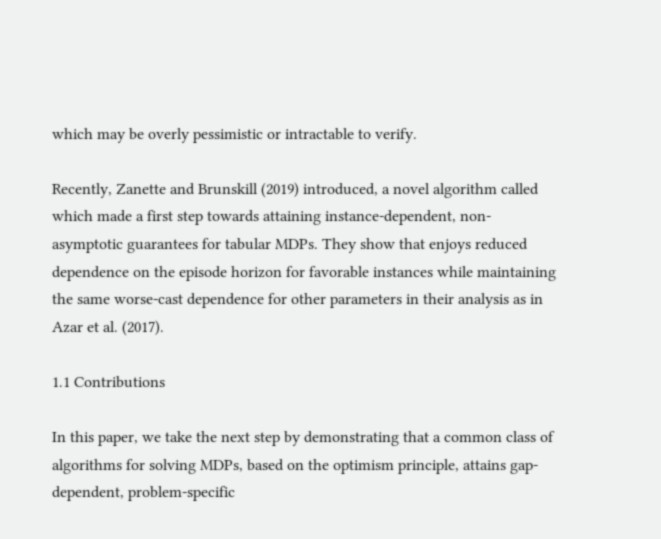which may be overly pessimistic or intractable to verify.

Recently, Zanette and Brunskill (2019) introduced, a novel algorithm called which made a first step towards attaining instance-dependent, non-asymptotic guarantees for tabular MDPs. They show that enjoys reduced dependence on the episode horizon for favorable instances while maintaining the same worse-cast dependence for other parameters in their analysis as in Azar et al. (2017).

1.1 Contributions

In this paper, we take the next step by demonstrating that a common class of algorithms for solving MDPs, based on the optimism principle, attains gap-dependent, problem-specific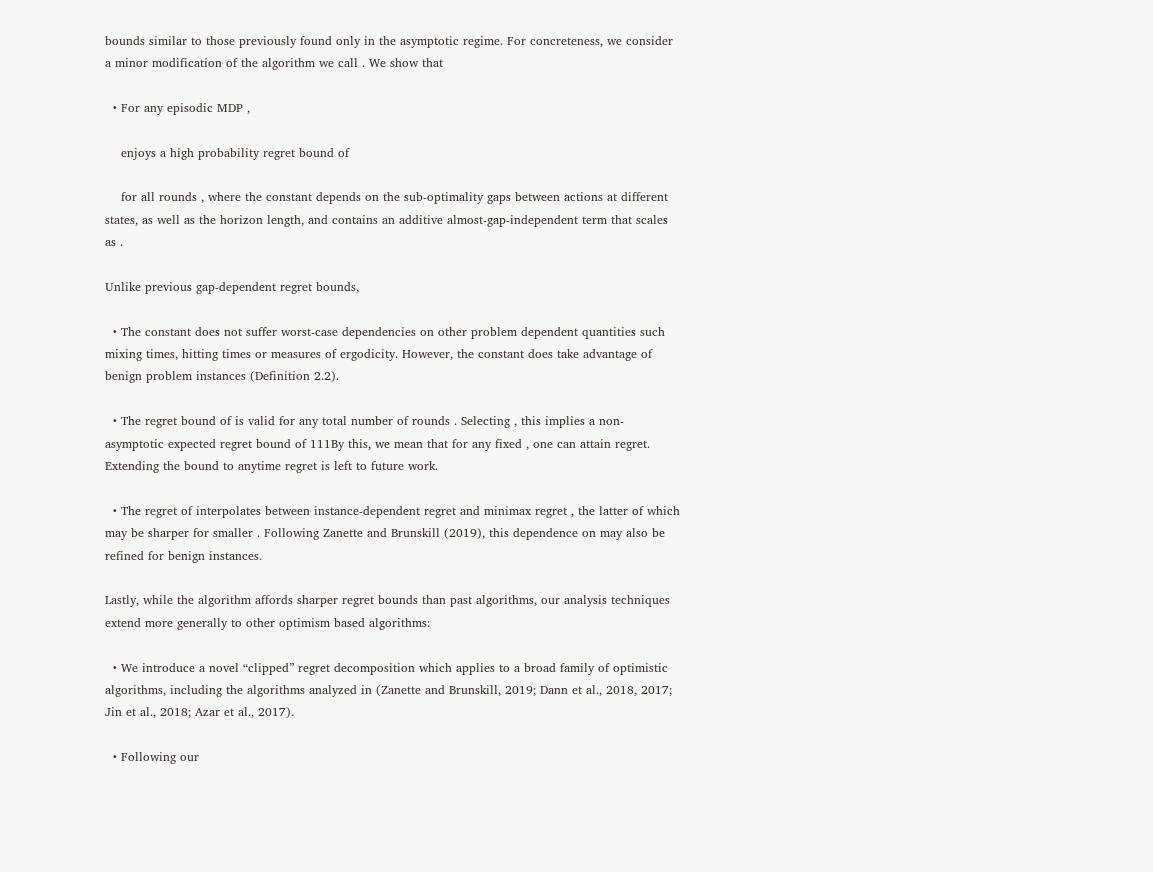bounds similar to those previously found only in the asymptotic regime. For concreteness, we consider a minor modification of the algorithm we call . We show that

  • For any episodic MDP ,

    enjoys a high probability regret bound of

    for all rounds , where the constant depends on the sub-optimality gaps between actions at different states, as well as the horizon length, and contains an additive almost-gap-independent term that scales as .

Unlike previous gap-dependent regret bounds,

  • The constant does not suffer worst-case dependencies on other problem dependent quantities such mixing times, hitting times or measures of ergodicity. However, the constant does take advantage of benign problem instances (Definition 2.2).

  • The regret bound of is valid for any total number of rounds . Selecting , this implies a non-asymptotic expected regret bound of 111By this, we mean that for any fixed , one can attain regret. Extending the bound to anytime regret is left to future work.

  • The regret of interpolates between instance-dependent regret and minimax regret , the latter of which may be sharper for smaller . Following Zanette and Brunskill (2019), this dependence on may also be refined for benign instances.

Lastly, while the algorithm affords sharper regret bounds than past algorithms, our analysis techniques extend more generally to other optimism based algorithms:

  • We introduce a novel “clipped” regret decomposition which applies to a broad family of optimistic algorithms, including the algorithms analyzed in (Zanette and Brunskill, 2019; Dann et al., 2018, 2017; Jin et al., 2018; Azar et al., 2017).

  • Following our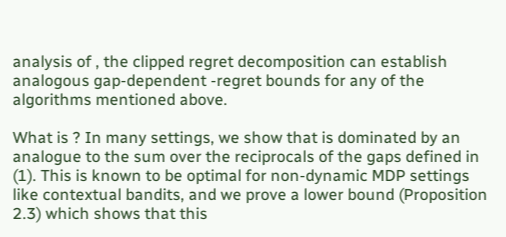analysis of , the clipped regret decomposition can establish analogous gap-dependent -regret bounds for any of the algorithms mentioned above.

What is ? In many settings, we show that is dominated by an analogue to the sum over the reciprocals of the gaps defined in (1). This is known to be optimal for non-dynamic MDP settings like contextual bandits, and we prove a lower bound (Proposition 2.3) which shows that this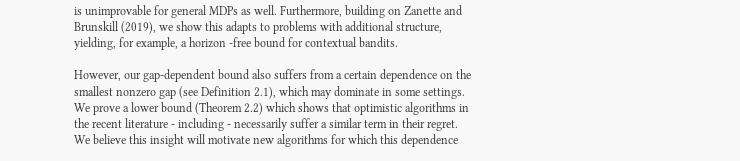is unimprovable for general MDPs as well. Furthermore, building on Zanette and Brunskill (2019), we show this adapts to problems with additional structure, yielding, for example, a horizon -free bound for contextual bandits.

However, our gap-dependent bound also suffers from a certain dependence on the smallest nonzero gap (see Definition 2.1), which may dominate in some settings. We prove a lower bound (Theorem 2.2) which shows that optimistic algorithms in the recent literature - including - necessarily suffer a similar term in their regret. We believe this insight will motivate new algorithms for which this dependence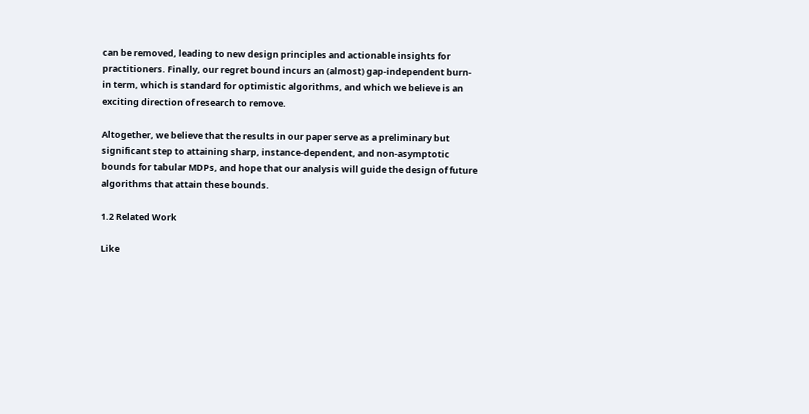can be removed, leading to new design principles and actionable insights for practitioners. Finally, our regret bound incurs an (almost) gap-independent burn-in term, which is standard for optimistic algorithms, and which we believe is an exciting direction of research to remove.

Altogether, we believe that the results in our paper serve as a preliminary but significant step to attaining sharp, instance-dependent, and non-asymptotic bounds for tabular MDPs, and hope that our analysis will guide the design of future algorithms that attain these bounds.

1.2 Related Work

Like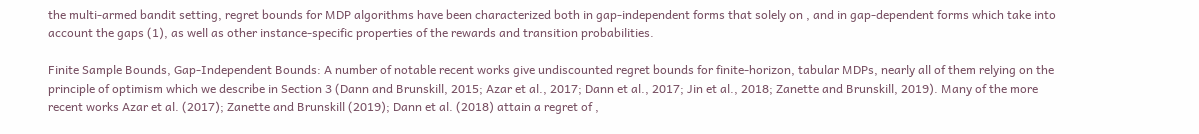the multi-armed bandit setting, regret bounds for MDP algorithms have been characterized both in gap-independent forms that solely on , and in gap-dependent forms which take into account the gaps (1), as well as other instance-specific properties of the rewards and transition probabilities.

Finite Sample Bounds, Gap-Independent Bounds: A number of notable recent works give undiscounted regret bounds for finite-horizon, tabular MDPs, nearly all of them relying on the principle of optimism which we describe in Section 3 (Dann and Brunskill, 2015; Azar et al., 2017; Dann et al., 2017; Jin et al., 2018; Zanette and Brunskill, 2019). Many of the more recent works Azar et al. (2017); Zanette and Brunskill (2019); Dann et al. (2018) attain a regret of ,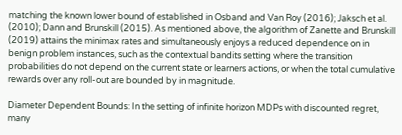matching the known lower bound of established in Osband and Van Roy (2016); Jaksch et al. (2010); Dann and Brunskill (2015). As mentioned above, the algorithm of Zanette and Brunskill (2019) attains the minimax rates and simultaneously enjoys a reduced dependence on in benign problem instances, such as the contextual bandits setting where the transition probabilities do not depend on the current state or learners actions, or when the total cumulative rewards over any roll-out are bounded by in magnitude.

Diameter Dependent Bounds: In the setting of infinite horizon MDPs with discounted regret, many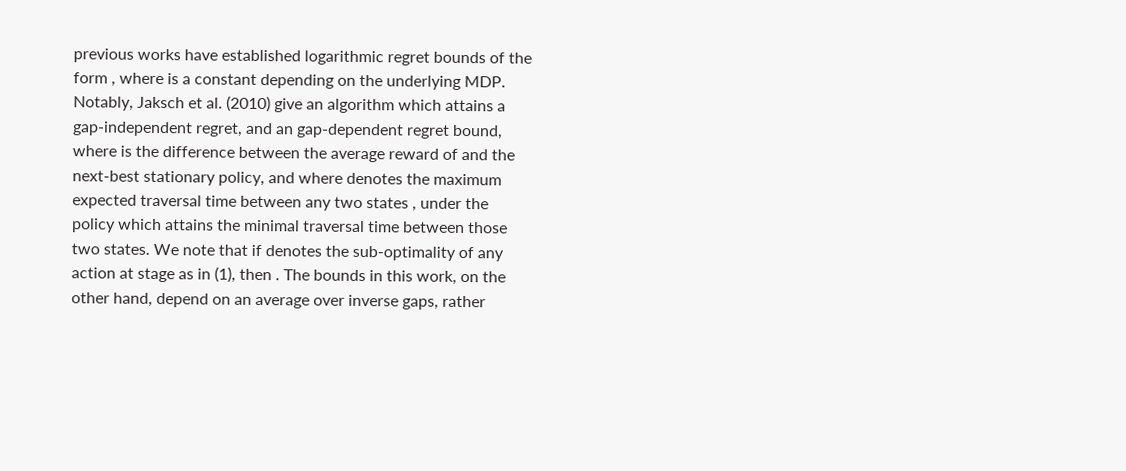previous works have established logarithmic regret bounds of the form , where is a constant depending on the underlying MDP. Notably, Jaksch et al. (2010) give an algorithm which attains a gap-independent regret, and an gap-dependent regret bound, where is the difference between the average reward of and the next-best stationary policy, and where denotes the maximum expected traversal time between any two states , under the policy which attains the minimal traversal time between those two states. We note that if denotes the sub-optimality of any action at stage as in (1), then . The bounds in this work, on the other hand, depend on an average over inverse gaps, rather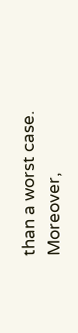than a worst case. Moreover,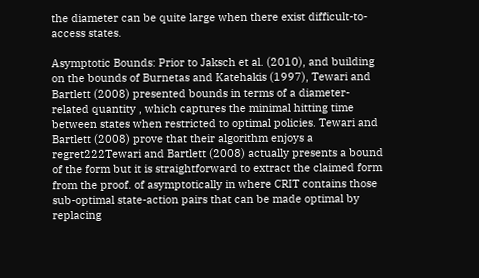the diameter can be quite large when there exist difficult-to-access states.

Asymptotic Bounds: Prior to Jaksch et al. (2010), and building on the bounds of Burnetas and Katehakis (1997), Tewari and Bartlett (2008) presented bounds in terms of a diameter-related quantity , which captures the minimal hitting time between states when restricted to optimal policies. Tewari and Bartlett (2008) prove that their algorithm enjoys a regret222Tewari and Bartlett (2008) actually presents a bound of the form but it is straightforward to extract the claimed form from the proof. of asymptotically in where CRIT contains those sub-optimal state-action pairs that can be made optimal by replacing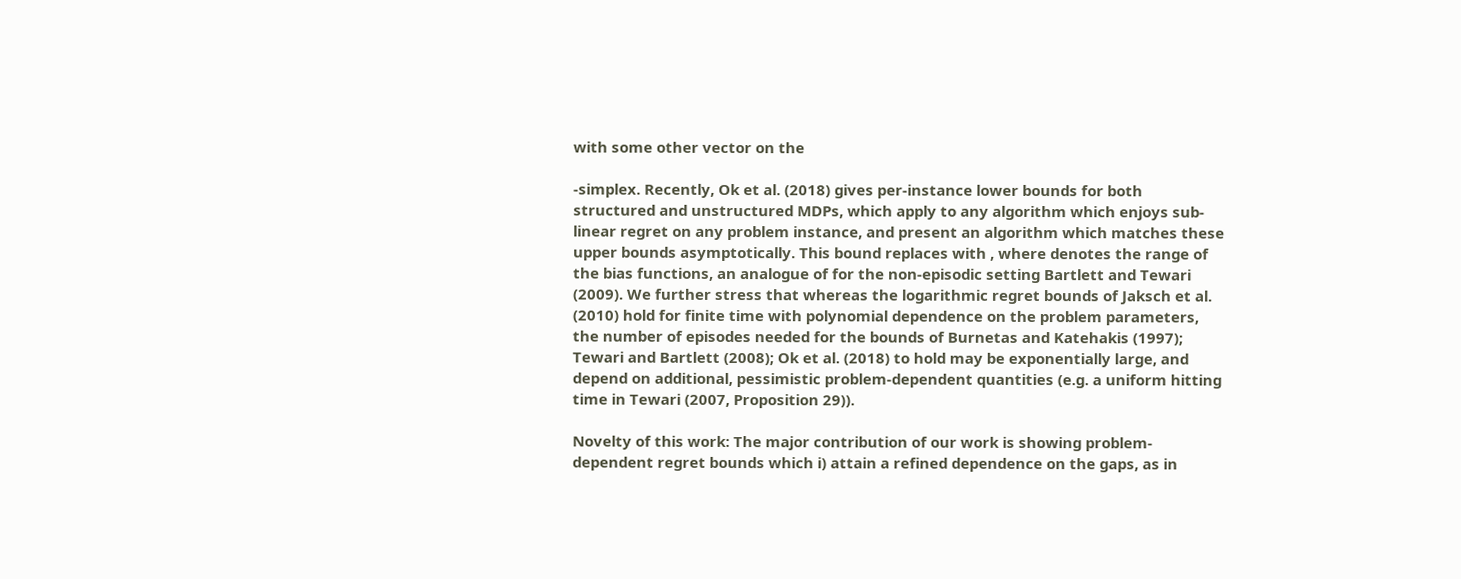with some other vector on the

-simplex. Recently, Ok et al. (2018) gives per-instance lower bounds for both structured and unstructured MDPs, which apply to any algorithm which enjoys sub-linear regret on any problem instance, and present an algorithm which matches these upper bounds asymptotically. This bound replaces with , where denotes the range of the bias functions, an analogue of for the non-episodic setting Bartlett and Tewari (2009). We further stress that whereas the logarithmic regret bounds of Jaksch et al. (2010) hold for finite time with polynomial dependence on the problem parameters, the number of episodes needed for the bounds of Burnetas and Katehakis (1997); Tewari and Bartlett (2008); Ok et al. (2018) to hold may be exponentially large, and depend on additional, pessimistic problem-dependent quantities (e.g. a uniform hitting time in Tewari (2007, Proposition 29)).

Novelty of this work: The major contribution of our work is showing problem-dependent regret bounds which i) attain a refined dependence on the gaps, as in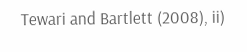Tewari and Bartlett (2008), ii)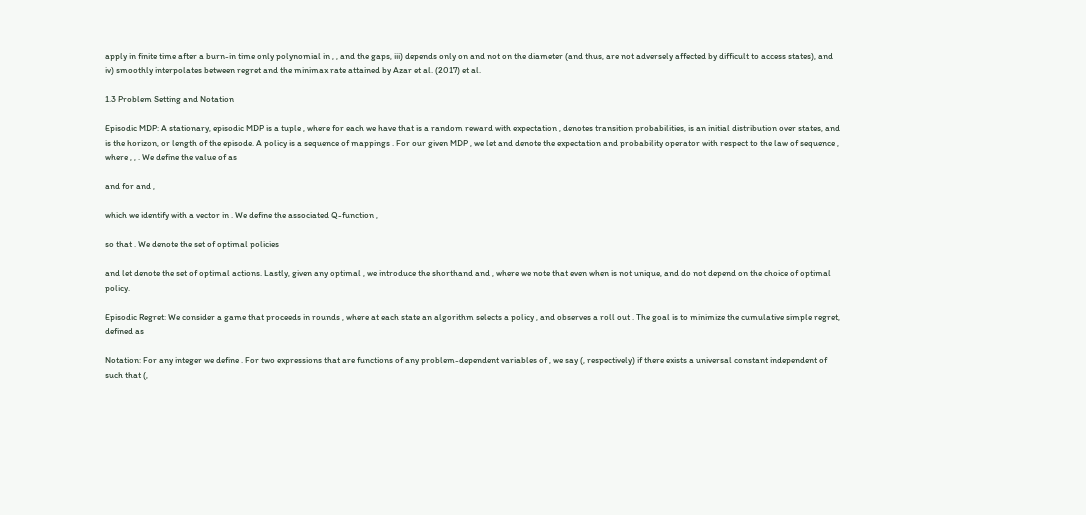apply in finite time after a burn-in time only polynomial in , , and the gaps, iii) depends only on and not on the diameter (and thus, are not adversely affected by difficult to access states), and iv) smoothly interpolates between regret and the minimax rate attained by Azar et al. (2017) et al.

1.3 Problem Setting and Notation

Episodic MDP: A stationary, episodic MDP is a tuple , where for each we have that is a random reward with expectation , denotes transition probabilities, is an initial distribution over states, and is the horizon, or length of the episode. A policy is a sequence of mappings . For our given MDP , we let and denote the expectation and probability operator with respect to the law of sequence , where , , . We define the value of as

and for and ,

which we identify with a vector in . We define the associated Q-function ,

so that . We denote the set of optimal policies

and let denote the set of optimal actions. Lastly, given any optimal , we introduce the shorthand and , where we note that even when is not unique, and do not depend on the choice of optimal policy.

Episodic Regret: We consider a game that proceeds in rounds , where at each state an algorithm selects a policy , and observes a roll out . The goal is to minimize the cumulative simple regret, defined as

Notation: For any integer we define . For two expressions that are functions of any problem-dependent variables of , we say (, respectively) if there exists a universal constant independent of such that (,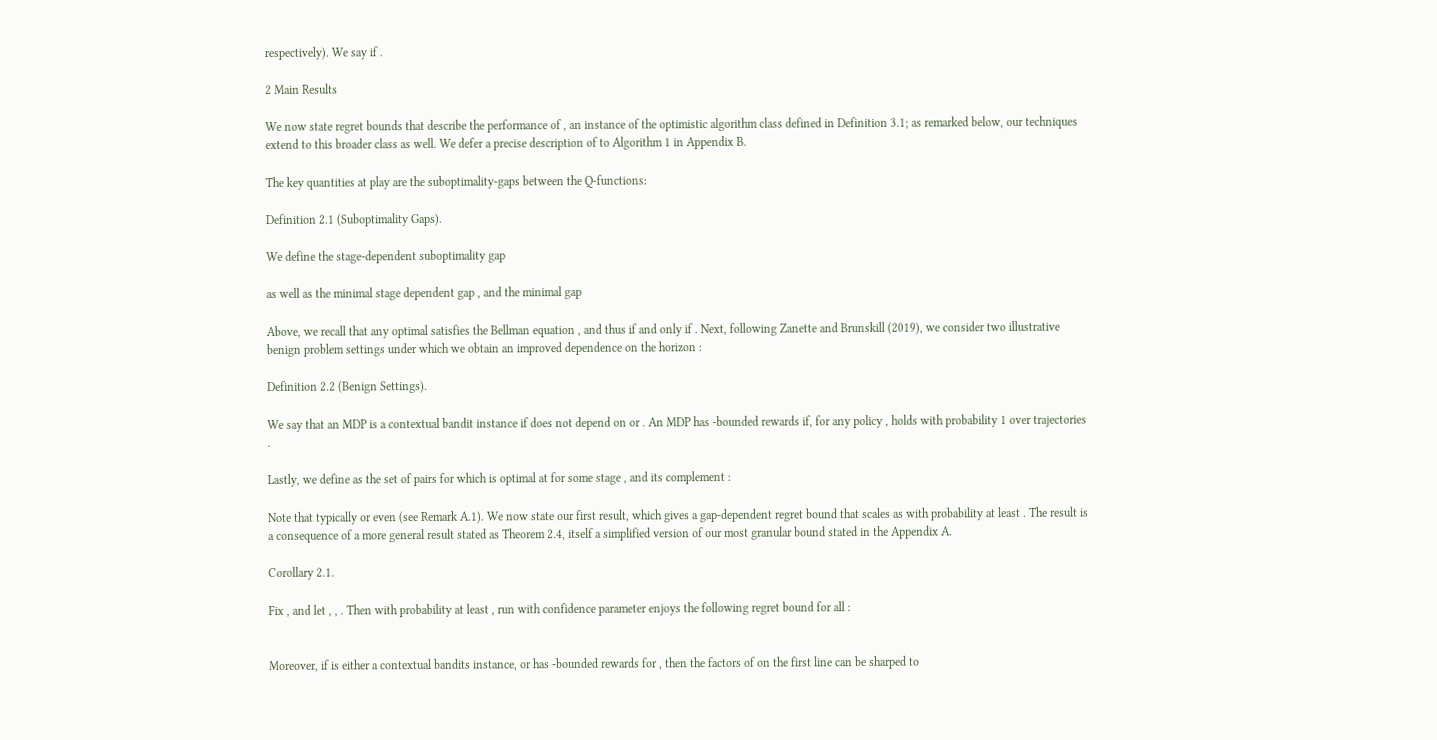respectively). We say if .

2 Main Results

We now state regret bounds that describe the performance of , an instance of the optimistic algorithm class defined in Definition 3.1; as remarked below, our techniques extend to this broader class as well. We defer a precise description of to Algorithm 1 in Appendix B.

The key quantities at play are the suboptimality-gaps between the Q-functions:

Definition 2.1 (Suboptimality Gaps).

We define the stage-dependent suboptimality gap

as well as the minimal stage dependent gap , and the minimal gap

Above, we recall that any optimal satisfies the Bellman equation , and thus if and only if . Next, following Zanette and Brunskill (2019), we consider two illustrative benign problem settings under which we obtain an improved dependence on the horizon :

Definition 2.2 (Benign Settings).

We say that an MDP is a contextual bandit instance if does not depend on or . An MDP has -bounded rewards if, for any policy , holds with probability 1 over trajectories .

Lastly, we define as the set of pairs for which is optimal at for some stage , and its complement :

Note that typically or even (see Remark A.1). We now state our first result, which gives a gap-dependent regret bound that scales as with probability at least . The result is a consequence of a more general result stated as Theorem 2.4, itself a simplified version of our most granular bound stated in the Appendix A.

Corollary 2.1.

Fix , and let , , . Then with probability at least , run with confidence parameter enjoys the following regret bound for all :


Moreover, if is either a contextual bandits instance, or has -bounded rewards for , then the factors of on the first line can be sharped to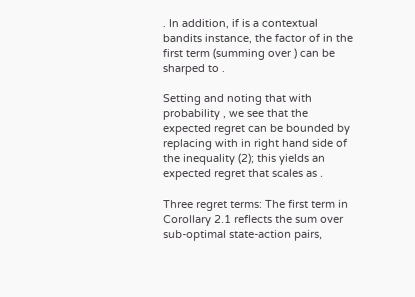. In addition, if is a contextual bandits instance, the factor of in the first term (summing over ) can be sharped to .

Setting and noting that with probability , we see that the expected regret can be bounded by replacing with in right hand side of the inequality (2); this yields an expected regret that scales as .

Three regret terms: The first term in Corollary 2.1 reflects the sum over sub-optimal state-action pairs,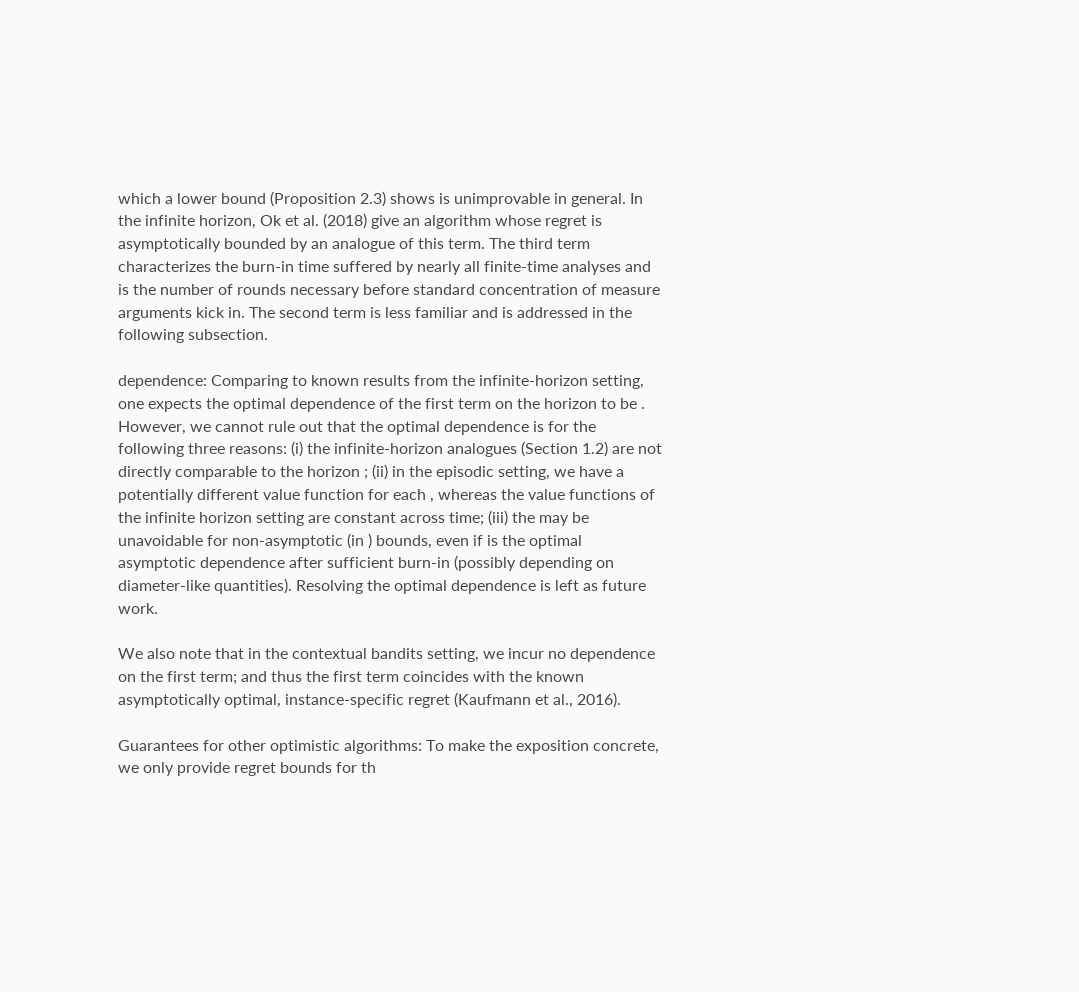which a lower bound (Proposition 2.3) shows is unimprovable in general. In the infinite horizon, Ok et al. (2018) give an algorithm whose regret is asymptotically bounded by an analogue of this term. The third term characterizes the burn-in time suffered by nearly all finite-time analyses and is the number of rounds necessary before standard concentration of measure arguments kick in. The second term is less familiar and is addressed in the following subsection.

dependence: Comparing to known results from the infinite-horizon setting, one expects the optimal dependence of the first term on the horizon to be . However, we cannot rule out that the optimal dependence is for the following three reasons: (i) the infinite-horizon analogues (Section 1.2) are not directly comparable to the horizon ; (ii) in the episodic setting, we have a potentially different value function for each , whereas the value functions of the infinite horizon setting are constant across time; (iii) the may be unavoidable for non-asymptotic (in ) bounds, even if is the optimal asymptotic dependence after sufficient burn-in (possibly depending on diameter-like quantities). Resolving the optimal dependence is left as future work.

We also note that in the contextual bandits setting, we incur no dependence on the first term; and thus the first term coincides with the known asymptotically optimal, instance-specific regret (Kaufmann et al., 2016).

Guarantees for other optimistic algorithms: To make the exposition concrete, we only provide regret bounds for th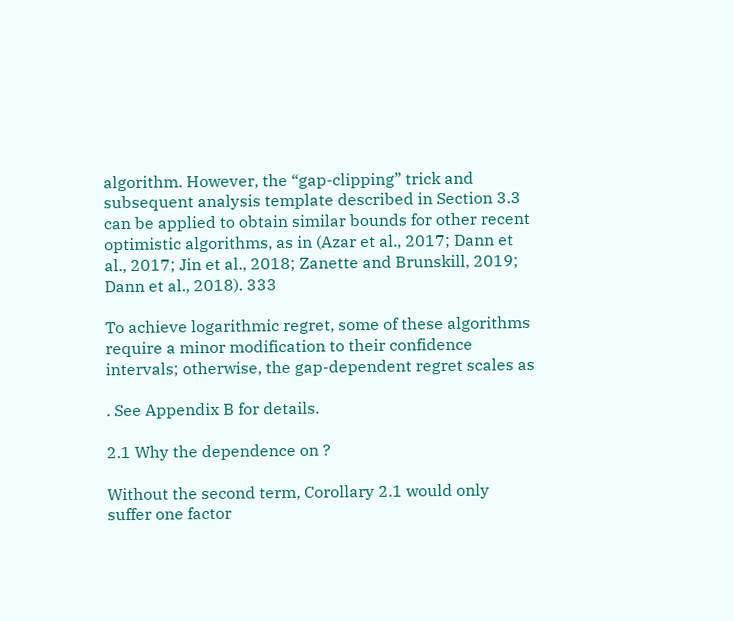algorithm. However, the “gap-clipping” trick and subsequent analysis template described in Section 3.3 can be applied to obtain similar bounds for other recent optimistic algorithms, as in (Azar et al., 2017; Dann et al., 2017; Jin et al., 2018; Zanette and Brunskill, 2019; Dann et al., 2018). 333

To achieve logarithmic regret, some of these algorithms require a minor modification to their confidence intervals; otherwise, the gap-dependent regret scales as

. See Appendix B for details.

2.1 Why the dependence on ?

Without the second term, Corollary 2.1 would only suffer one factor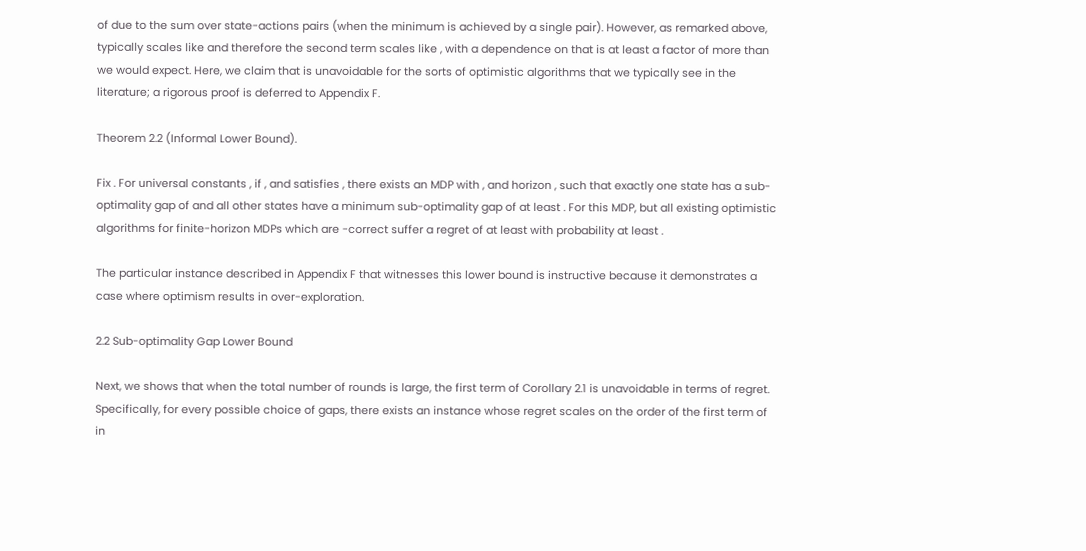of due to the sum over state-actions pairs (when the minimum is achieved by a single pair). However, as remarked above, typically scales like and therefore the second term scales like , with a dependence on that is at least a factor of more than we would expect. Here, we claim that is unavoidable for the sorts of optimistic algorithms that we typically see in the literature; a rigorous proof is deferred to Appendix F.

Theorem 2.2 (Informal Lower Bound).

Fix . For universal constants , if , and satisfies , there exists an MDP with , and horizon , such that exactly one state has a sub-optimality gap of and all other states have a minimum sub-optimality gap of at least . For this MDP, but all existing optimistic algorithms for finite-horizon MDPs which are -correct suffer a regret of at least with probability at least .

The particular instance described in Appendix F that witnesses this lower bound is instructive because it demonstrates a case where optimism results in over-exploration.

2.2 Sub-optimality Gap Lower Bound

Next, we shows that when the total number of rounds is large, the first term of Corollary 2.1 is unavoidable in terms of regret. Specifically, for every possible choice of gaps, there exists an instance whose regret scales on the order of the first term of in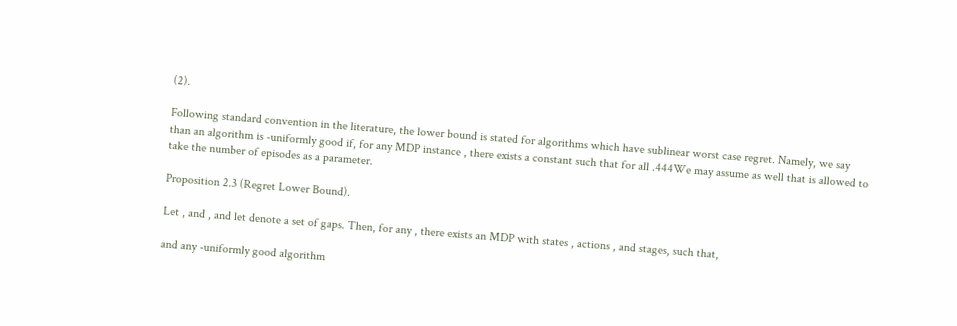(2).

Following standard convention in the literature, the lower bound is stated for algorithms which have sublinear worst case regret. Namely, we say than an algorithm is -uniformly good if, for any MDP instance , there exists a constant such that for all .444We may assume as well that is allowed to take the number of episodes as a parameter.

Proposition 2.3 (Regret Lower Bound).

Let , and , and let denote a set of gaps. Then, for any , there exists an MDP with states , actions , and stages, such that,

and any -uniformly good algorithm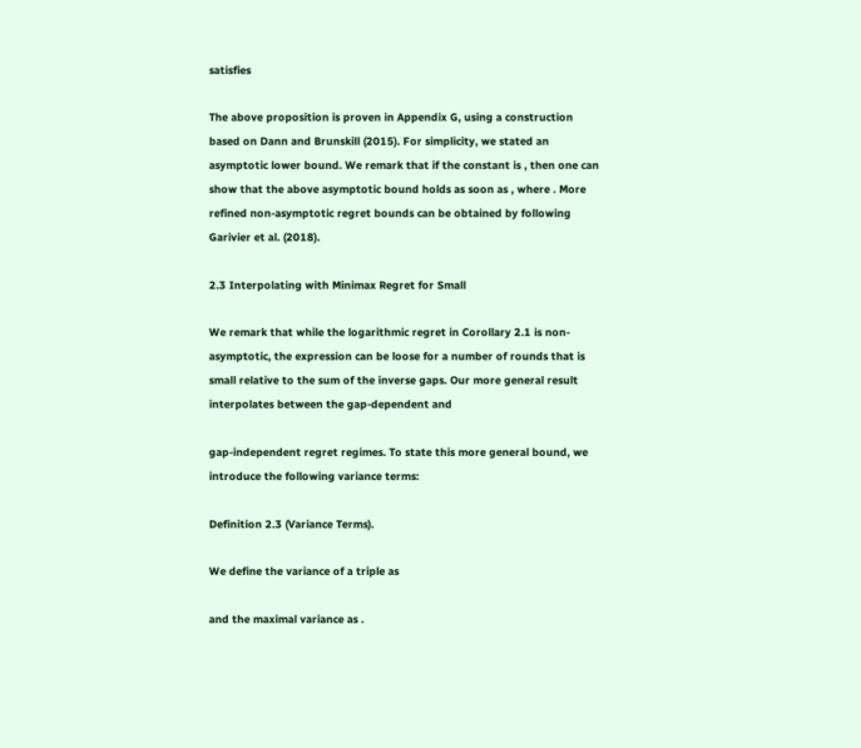satisfies

The above proposition is proven in Appendix G, using a construction based on Dann and Brunskill (2015). For simplicity, we stated an asymptotic lower bound. We remark that if the constant is , then one can show that the above asymptotic bound holds as soon as , where . More refined non-asymptotic regret bounds can be obtained by following Garivier et al. (2018).

2.3 Interpolating with Minimax Regret for Small

We remark that while the logarithmic regret in Corollary 2.1 is non-asymptotic, the expression can be loose for a number of rounds that is small relative to the sum of the inverse gaps. Our more general result interpolates between the gap-dependent and

gap-independent regret regimes. To state this more general bound, we introduce the following variance terms:

Definition 2.3 (Variance Terms).

We define the variance of a triple as

and the maximal variance as .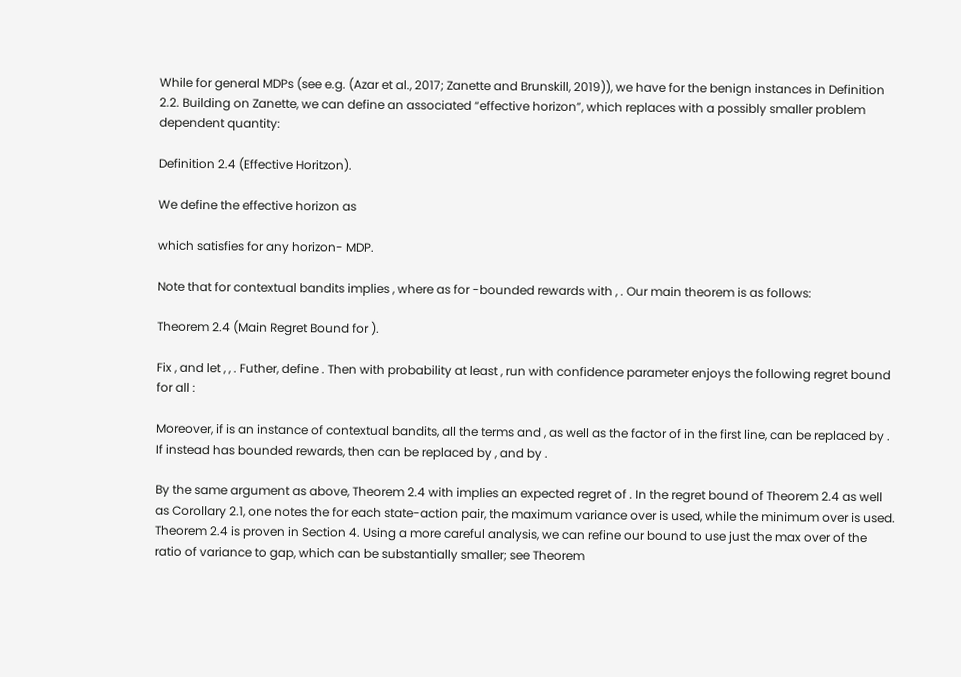While for general MDPs (see e.g. (Azar et al., 2017; Zanette and Brunskill, 2019)), we have for the benign instances in Definition 2.2. Building on Zanette, we can define an associated “effective horizon”, which replaces with a possibly smaller problem dependent quantity:

Definition 2.4 (Effective Horitzon).

We define the effective horizon as

which satisfies for any horizon- MDP.

Note that for contextual bandits implies , where as for -bounded rewards with , . Our main theorem is as follows:

Theorem 2.4 (Main Regret Bound for ).

Fix , and let , , . Futher, define . Then with probability at least , run with confidence parameter enjoys the following regret bound for all :

Moreover, if is an instance of contextual bandits, all the terms and , as well as the factor of in the first line, can be replaced by . If instead has bounded rewards, then can be replaced by , and by .

By the same argument as above, Theorem 2.4 with implies an expected regret of . In the regret bound of Theorem 2.4 as well as Corollary 2.1, one notes the for each state-action pair, the maximum variance over is used, while the minimum over is used. Theorem 2.4 is proven in Section 4. Using a more careful analysis, we can refine our bound to use just the max over of the ratio of variance to gap, which can be substantially smaller; see Theorem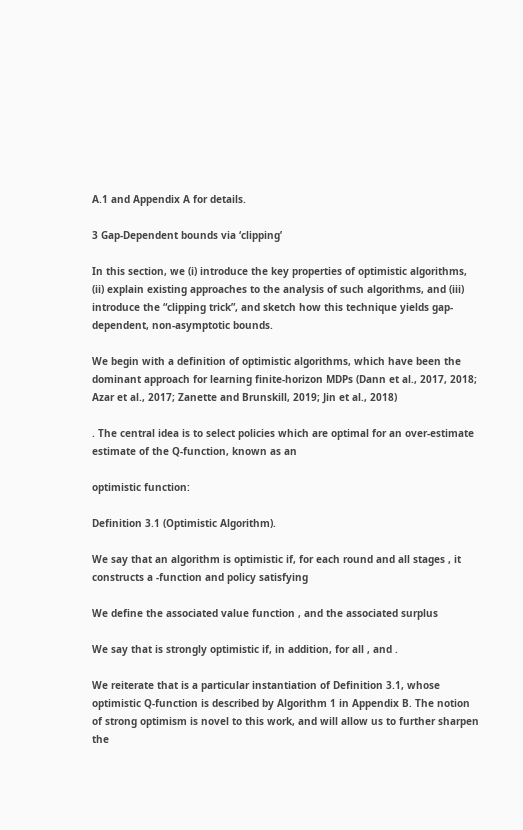A.1 and Appendix A for details.

3 Gap-Dependent bounds via ‘clipping’

In this section, we (i) introduce the key properties of optimistic algorithms, (ii) explain existing approaches to the analysis of such algorithms, and (iii) introduce the “clipping trick”, and sketch how this technique yields gap-dependent, non-asymptotic bounds.

We begin with a definition of optimistic algorithms, which have been the dominant approach for learning finite-horizon MDPs (Dann et al., 2017, 2018; Azar et al., 2017; Zanette and Brunskill, 2019; Jin et al., 2018)

. The central idea is to select policies which are optimal for an over-estimate estimate of the Q-function, known as an

optimistic function:

Definition 3.1 (Optimistic Algorithm).

We say that an algorithm is optimistic if, for each round and all stages , it constructs a -function and policy satisfying

We define the associated value function , and the associated surplus

We say that is strongly optimistic if, in addition, for all , and .

We reiterate that is a particular instantiation of Definition 3.1, whose optimistic Q-function is described by Algorithm 1 in Appendix B. The notion of strong optimism is novel to this work, and will allow us to further sharpen the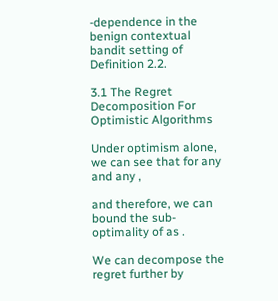-dependence in the benign contextual bandit setting of Definition 2.2.

3.1 The Regret Decomposition For Optimistic Algorithms

Under optimism alone, we can see that for any and any ,

and therefore, we can bound the sub-optimality of as .

We can decompose the regret further by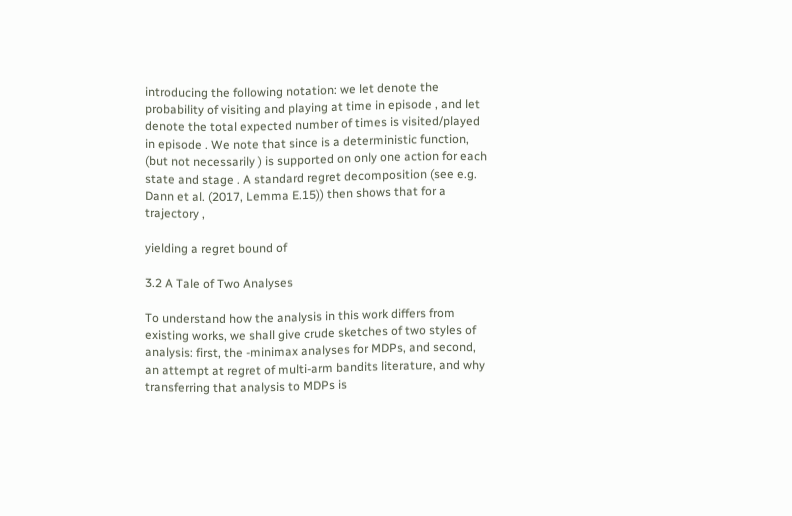introducing the following notation: we let denote the probability of visiting and playing at time in episode , and let denote the total expected number of times is visited/played in episode . We note that since is a deterministic function, (but not necessarily ) is supported on only one action for each state and stage . A standard regret decomposition (see e.g. Dann et al. (2017, Lemma E.15)) then shows that for a trajectory ,

yielding a regret bound of

3.2 A Tale of Two Analyses

To understand how the analysis in this work differs from existing works, we shall give crude sketches of two styles of analysis: first, the -minimax analyses for MDPs, and second, an attempt at regret of multi-arm bandits literature, and why transferring that analysis to MDPs is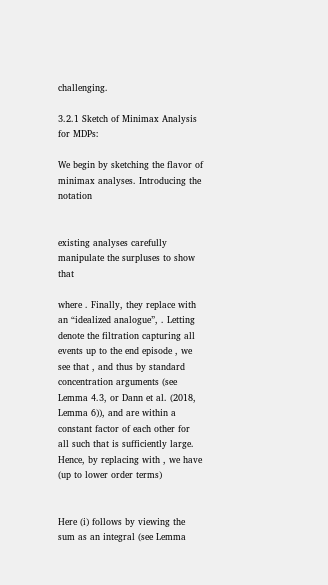challenging.

3.2.1 Sketch of Minimax Analysis for MDPs:

We begin by sketching the flavor of minimax analyses. Introducing the notation


existing analyses carefully manipulate the surpluses to show that

where . Finally, they replace with an “idealized analogue”, . Letting denote the filtration capturing all events up to the end episode , we see that , and thus by standard concentration arguments (see Lemma 4.3, or Dann et al. (2018, Lemma 6)), and are within a constant factor of each other for all such that is sufficiently large. Hence, by replacing with , we have (up to lower order terms)


Here (i) follows by viewing the sum as an integral (see Lemma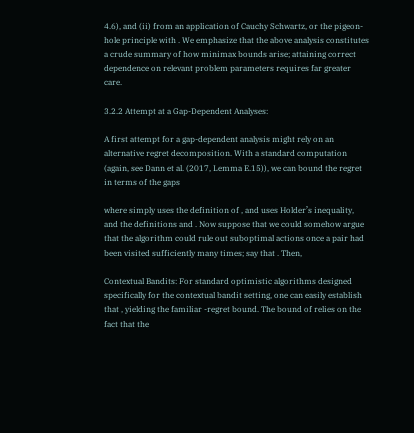4.6), and (ii) from an application of Cauchy Schwartz, or the pigeon-hole principle with . We emphasize that the above analysis constitutes a crude summary of how minimax bounds arise; attaining correct dependence on relevant problem parameters requires far greater care.

3.2.2 Attempt at a Gap-Dependent Analyses:

A first attempt for a gap-dependent analysis might rely on an alternative regret decomposition. With a standard computation (again, see Dann et al. (2017, Lemma E.15)), we can bound the regret in terms of the gaps

where simply uses the definition of , and uses Holder’s inequality, and the definitions and . Now suppose that we could somehow argue that the algorithm could rule out suboptimal actions once a pair had been visited sufficiently many times; say that . Then,

Contextual Bandits: For standard optimistic algorithms designed specifically for the contextual bandit setting, one can easily establish that , yielding the familiar -regret bound. The bound of relies on the fact that the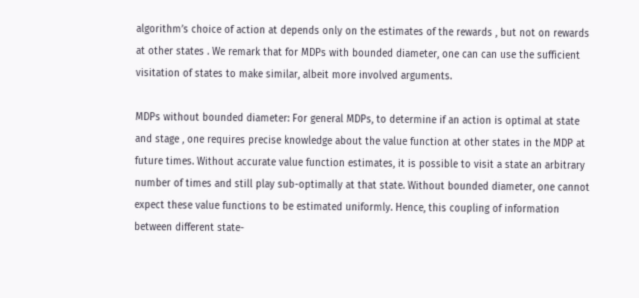algorithm’s choice of action at depends only on the estimates of the rewards , but not on rewards at other states . We remark that for MDPs with bounded diameter, one can can use the sufficient visitation of states to make similar, albeit more involved arguments.

MDPs without bounded diameter: For general MDPs, to determine if an action is optimal at state and stage , one requires precise knowledge about the value function at other states in the MDP at future times. Without accurate value function estimates, it is possible to visit a state an arbitrary number of times and still play sub-optimally at that state. Without bounded diameter, one cannot expect these value functions to be estimated uniformly. Hence, this coupling of information between different state-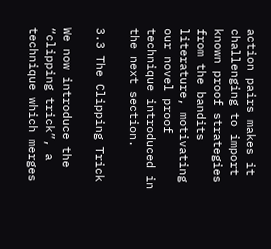action pairs makes it challenging to import known proof strategies from the bandits literature, motivating our novel proof technique introduced in the next section.

3.3 The Clipping Trick

We now introduce the “clipping trick”, a technique which merges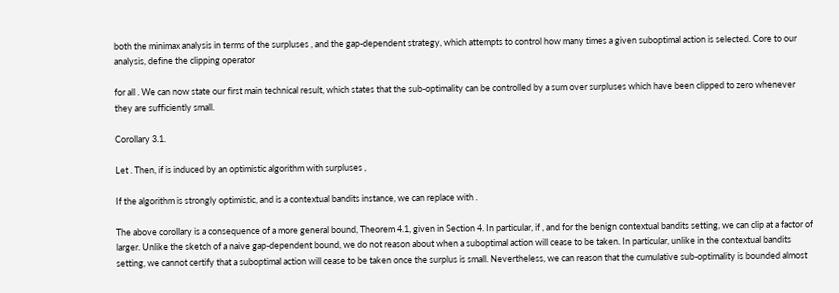both the minimax analysis in terms of the surpluses , and the gap-dependent strategy, which attempts to control how many times a given suboptimal action is selected. Core to our analysis, define the clipping operator

for all . We can now state our first main technical result, which states that the sub-optimality can be controlled by a sum over surpluses which have been clipped to zero whenever they are sufficiently small.

Corollary 3.1.

Let . Then, if is induced by an optimistic algorithm with surpluses ,

If the algorithm is strongly optimistic, and is a contextual bandits instance, we can replace with .

The above corollary is a consequence of a more general bound, Theorem 4.1, given in Section 4. In particular, if , and for the benign contextual bandits setting, we can clip at a factor of larger. Unlike the sketch of a naive gap-dependent bound, we do not reason about when a suboptimal action will cease to be taken. In particular, unlike in the contextual bandits setting, we cannot certify that a suboptimal action will cease to be taken once the surplus is small. Nevertheless, we can reason that the cumulative sub-optimality is bounded almost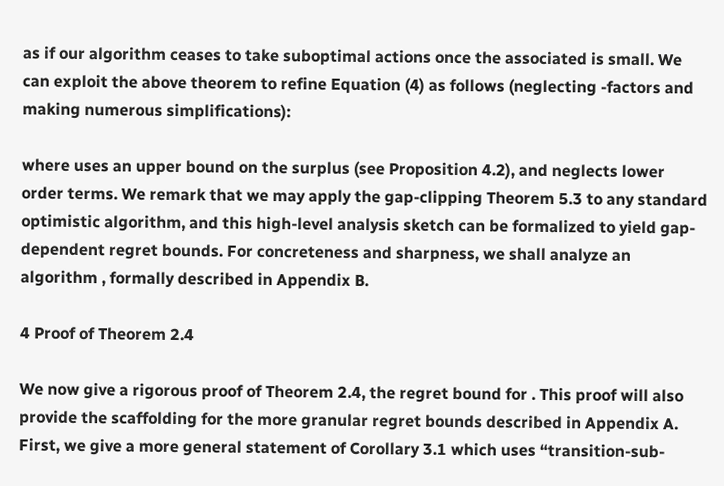as if our algorithm ceases to take suboptimal actions once the associated is small. We can exploit the above theorem to refine Equation (4) as follows (neglecting -factors and making numerous simplifications):

where uses an upper bound on the surplus (see Proposition 4.2), and neglects lower order terms. We remark that we may apply the gap-clipping Theorem 5.3 to any standard optimistic algorithm, and this high-level analysis sketch can be formalized to yield gap-dependent regret bounds. For concreteness and sharpness, we shall analyze an algorithm , formally described in Appendix B.

4 Proof of Theorem 2.4

We now give a rigorous proof of Theorem 2.4, the regret bound for . This proof will also provide the scaffolding for the more granular regret bounds described in Appendix A. First, we give a more general statement of Corollary 3.1 which uses “transition-sub-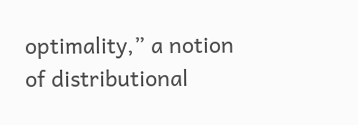optimality,” a notion of distributional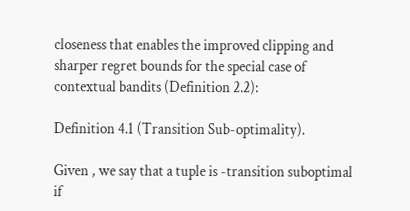closeness that enables the improved clipping and sharper regret bounds for the special case of contextual bandits (Definition 2.2):

Definition 4.1 (Transition Sub-optimality).

Given , we say that a tuple is -transition suboptimal if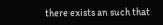there exists an such that